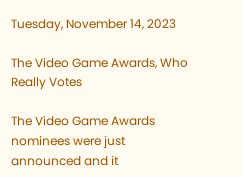Tuesday, November 14, 2023

The Video Game Awards, Who Really Votes

The Video Game Awards nominees were just announced and it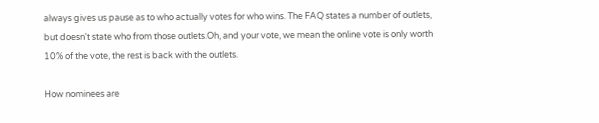always gives us pause as to who actually votes for who wins. The FAQ states a number of outlets, but doesn't state who from those outlets.Oh, and your vote, we mean the online vote is only worth 10% of the vote, the rest is back with the outlets.

How nominees are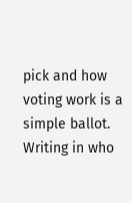pick and how voting work is a simple ballot. Writing in who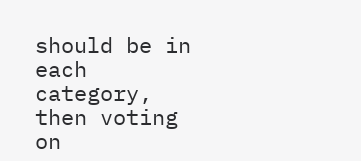should be in each category, then voting on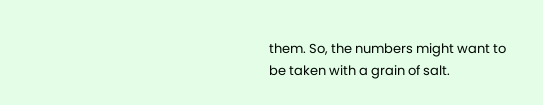them. So, the numbers might want to be taken with a grain of salt.